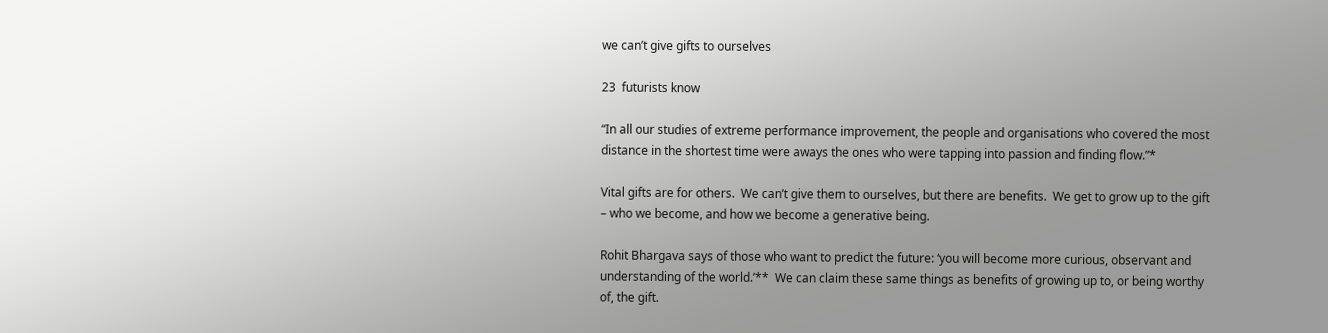we can’t give gifts to ourselves

23  futurists know

“In all our studies of extreme performance improvement, the people and organisations who covered the most distance in the shortest time were aways the ones who were tapping into passion and finding flow.”*

Vital gifts are for others.  We can’t give them to ourselves, but there are benefits.  We get to grow up to the gift – who we become, and how we become a generative being.

Rohit Bhargava says of those who want to predict the future: ‘you will become more curious, observant and understanding of the world.’**  We can claim these same things as benefits of growing up to, or being worthy of, the gift.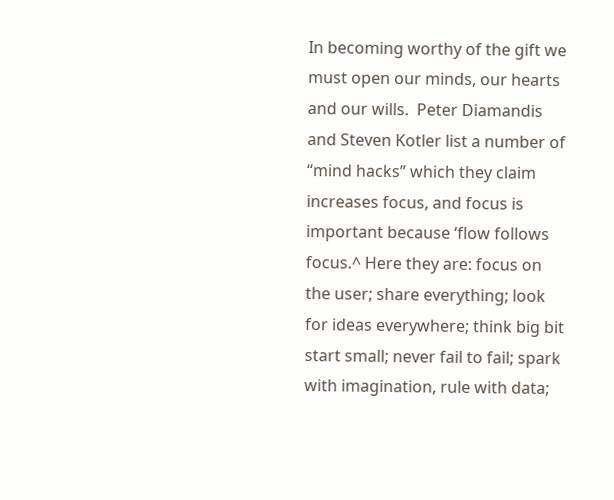In becoming worthy of the gift we must open our minds, our hearts and our wills.  Peter Diamandis and Steven Kotler list a number of “mind hacks” which they claim increases focus, and focus is important because ‘flow follows focus.^ Here they are: focus on the user; share everything; look for ideas everywhere; think big bit start small; never fail to fail; spark with imagination, rule with data;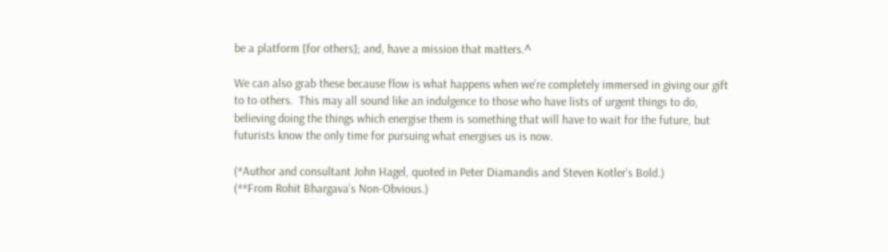be a platform [for others]; and, have a mission that matters.^

We can also grab these because flow is what happens when we’re completely immersed in giving our gift to to others.  This may all sound like an indulgence to those who have lists of urgent things to do, believing doing the things which energise them is something that will have to wait for the future, but futurists know the only time for pursuing what energises us is now.

(*Author and consultant John Hagel, quoted in Peter Diamandis and Steven Kotler’s Bold.)
(**From Rohit Bhargava’s Non-Obvious.)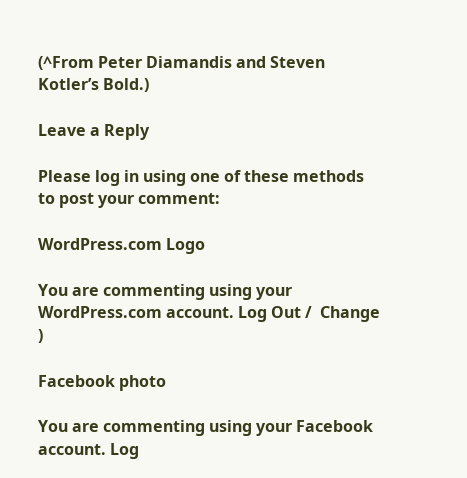(^From Peter Diamandis and Steven Kotler’s Bold.)

Leave a Reply

Please log in using one of these methods to post your comment:

WordPress.com Logo

You are commenting using your WordPress.com account. Log Out /  Change )

Facebook photo

You are commenting using your Facebook account. Log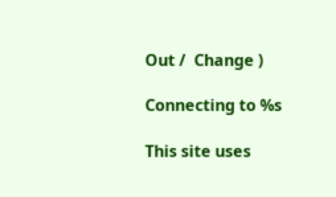Out /  Change )

Connecting to %s

This site uses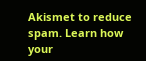Akismet to reduce spam. Learn how your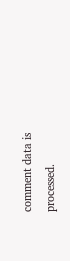comment data is processed.